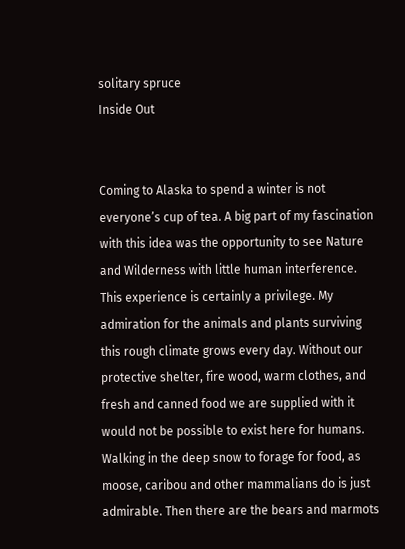solitary spruce
Inside Out


Coming to Alaska to spend a winter is not everyone’s cup of tea. A big part of my fascination with this idea was the opportunity to see Nature and Wilderness with little human interference. This experience is certainly a privilege. My admiration for the animals and plants surviving this rough climate grows every day. Without our protective shelter, fire wood, warm clothes, and fresh and canned food we are supplied with it would not be possible to exist here for humans. Walking in the deep snow to forage for food, as moose, caribou and other mammalians do is just admirable. Then there are the bears and marmots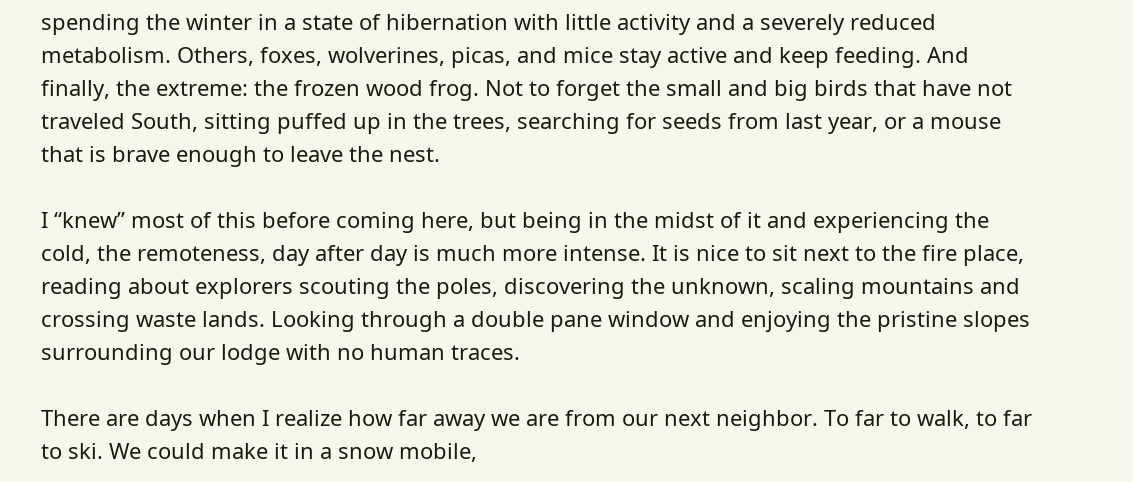spending the winter in a state of hibernation with little activity and a severely reduced metabolism. Others, foxes, wolverines, picas, and mice stay active and keep feeding. And finally, the extreme: the frozen wood frog. Not to forget the small and big birds that have not traveled South, sitting puffed up in the trees, searching for seeds from last year, or a mouse that is brave enough to leave the nest.

I “knew” most of this before coming here, but being in the midst of it and experiencing the cold, the remoteness, day after day is much more intense. It is nice to sit next to the fire place, reading about explorers scouting the poles, discovering the unknown, scaling mountains and crossing waste lands. Looking through a double pane window and enjoying the pristine slopes surrounding our lodge with no human traces.

There are days when I realize how far away we are from our next neighbor. To far to walk, to far to ski. We could make it in a snow mobile,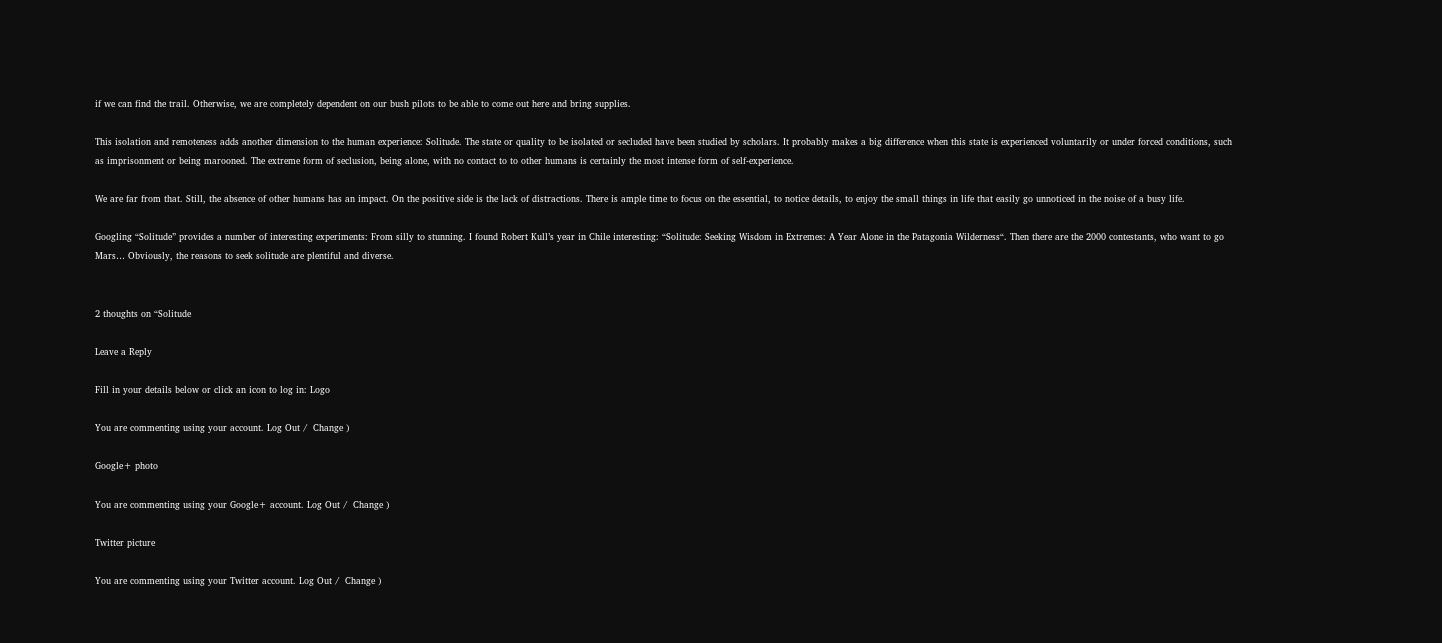if we can find the trail. Otherwise, we are completely dependent on our bush pilots to be able to come out here and bring supplies.

This isolation and remoteness adds another dimension to the human experience: Solitude. The state or quality to be isolated or secluded have been studied by scholars. It probably makes a big difference when this state is experienced voluntarily or under forced conditions, such as imprisonment or being marooned. The extreme form of seclusion, being alone, with no contact to to other humans is certainly the most intense form of self-experience.

We are far from that. Still, the absence of other humans has an impact. On the positive side is the lack of distractions. There is ample time to focus on the essential, to notice details, to enjoy the small things in life that easily go unnoticed in the noise of a busy life.

Googling “Solitude” provides a number of interesting experiments: From silly to stunning. I found Robert Kull’s year in Chile interesting: “Solitude: Seeking Wisdom in Extremes: A Year Alone in the Patagonia Wilderness“. Then there are the 2000 contestants, who want to go Mars… Obviously, the reasons to seek solitude are plentiful and diverse.


2 thoughts on “Solitude

Leave a Reply

Fill in your details below or click an icon to log in: Logo

You are commenting using your account. Log Out /  Change )

Google+ photo

You are commenting using your Google+ account. Log Out /  Change )

Twitter picture

You are commenting using your Twitter account. Log Out /  Change )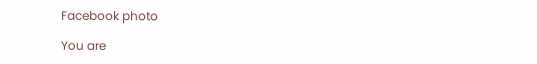Facebook photo

You are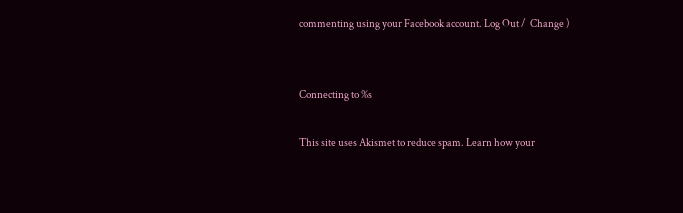commenting using your Facebook account. Log Out /  Change )


Connecting to %s

This site uses Akismet to reduce spam. Learn how your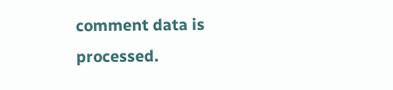comment data is processed.